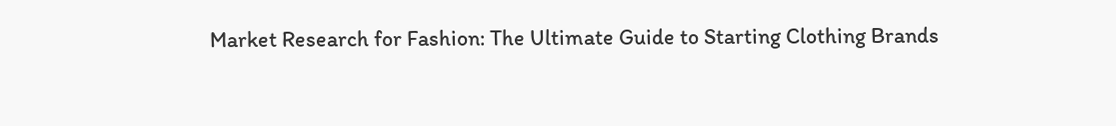Market Research for Fashion: The Ultimate Guide to Starting Clothing Brands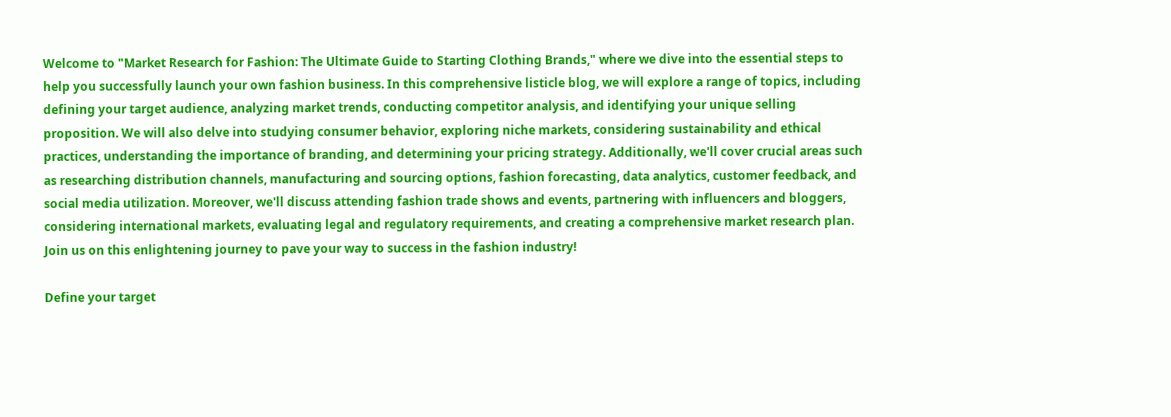Welcome to "Market Research for Fashion: The Ultimate Guide to Starting Clothing Brands," where we dive into the essential steps to help you successfully launch your own fashion business. In this comprehensive listicle blog, we will explore a range of topics, including defining your target audience, analyzing market trends, conducting competitor analysis, and identifying your unique selling proposition. We will also delve into studying consumer behavior, exploring niche markets, considering sustainability and ethical practices, understanding the importance of branding, and determining your pricing strategy. Additionally, we'll cover crucial areas such as researching distribution channels, manufacturing and sourcing options, fashion forecasting, data analytics, customer feedback, and social media utilization. Moreover, we'll discuss attending fashion trade shows and events, partnering with influencers and bloggers, considering international markets, evaluating legal and regulatory requirements, and creating a comprehensive market research plan. Join us on this enlightening journey to pave your way to success in the fashion industry!

Define your target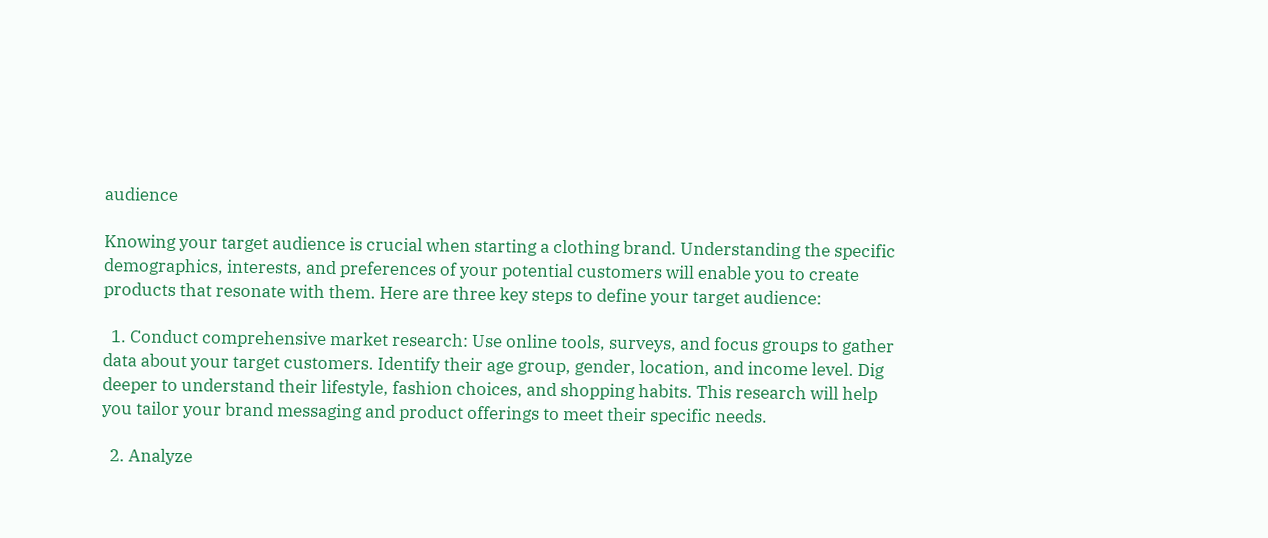audience

Knowing your target audience is crucial when starting a clothing brand. Understanding the specific demographics, interests, and preferences of your potential customers will enable you to create products that resonate with them. Here are three key steps to define your target audience:

  1. Conduct comprehensive market research: Use online tools, surveys, and focus groups to gather data about your target customers. Identify their age group, gender, location, and income level. Dig deeper to understand their lifestyle, fashion choices, and shopping habits. This research will help you tailor your brand messaging and product offerings to meet their specific needs.

  2. Analyze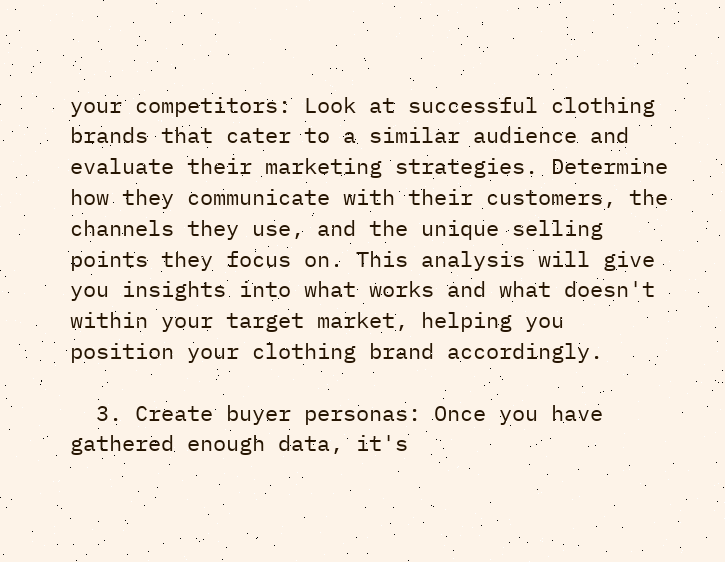your competitors: Look at successful clothing brands that cater to a similar audience and evaluate their marketing strategies. Determine how they communicate with their customers, the channels they use, and the unique selling points they focus on. This analysis will give you insights into what works and what doesn't within your target market, helping you position your clothing brand accordingly.

  3. Create buyer personas: Once you have gathered enough data, it's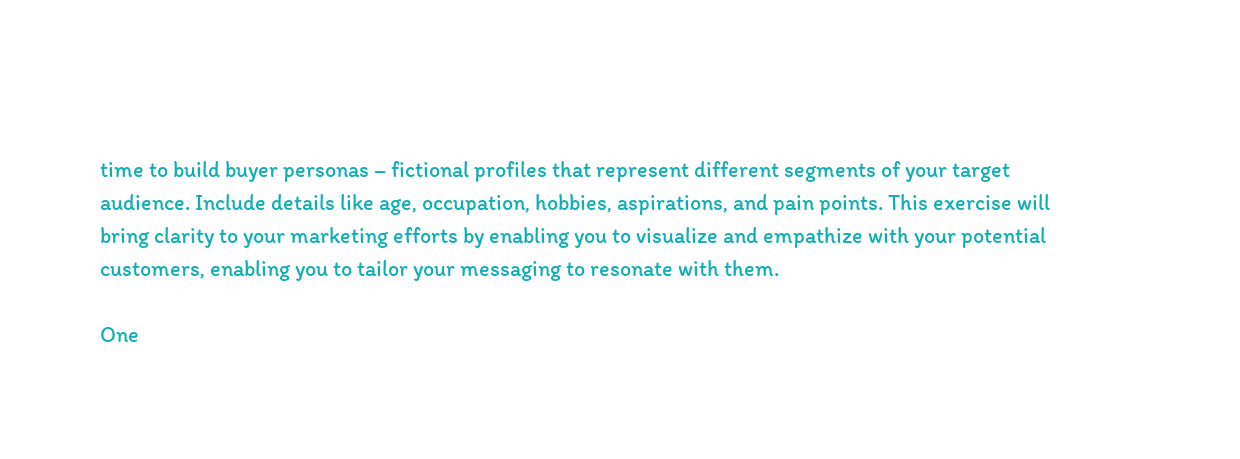time to build buyer personas – fictional profiles that represent different segments of your target audience. Include details like age, occupation, hobbies, aspirations, and pain points. This exercise will bring clarity to your marketing efforts by enabling you to visualize and empathize with your potential customers, enabling you to tailor your messaging to resonate with them.

One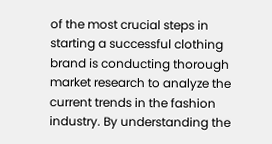of the most crucial steps in starting a successful clothing brand is conducting thorough market research to analyze the current trends in the fashion industry. By understanding the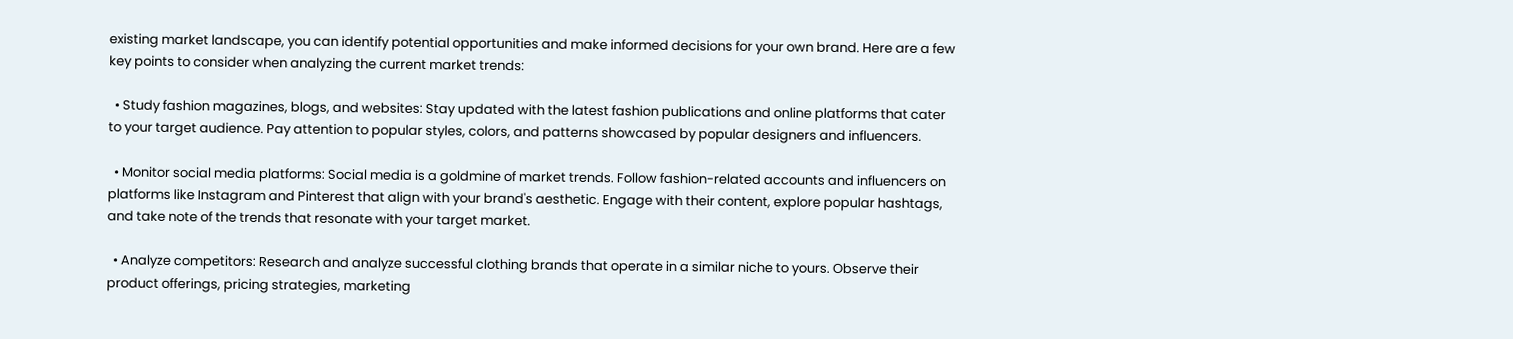existing market landscape, you can identify potential opportunities and make informed decisions for your own brand. Here are a few key points to consider when analyzing the current market trends:

  • Study fashion magazines, blogs, and websites: Stay updated with the latest fashion publications and online platforms that cater to your target audience. Pay attention to popular styles, colors, and patterns showcased by popular designers and influencers.

  • Monitor social media platforms: Social media is a goldmine of market trends. Follow fashion-related accounts and influencers on platforms like Instagram and Pinterest that align with your brand's aesthetic. Engage with their content, explore popular hashtags, and take note of the trends that resonate with your target market.

  • Analyze competitors: Research and analyze successful clothing brands that operate in a similar niche to yours. Observe their product offerings, pricing strategies, marketing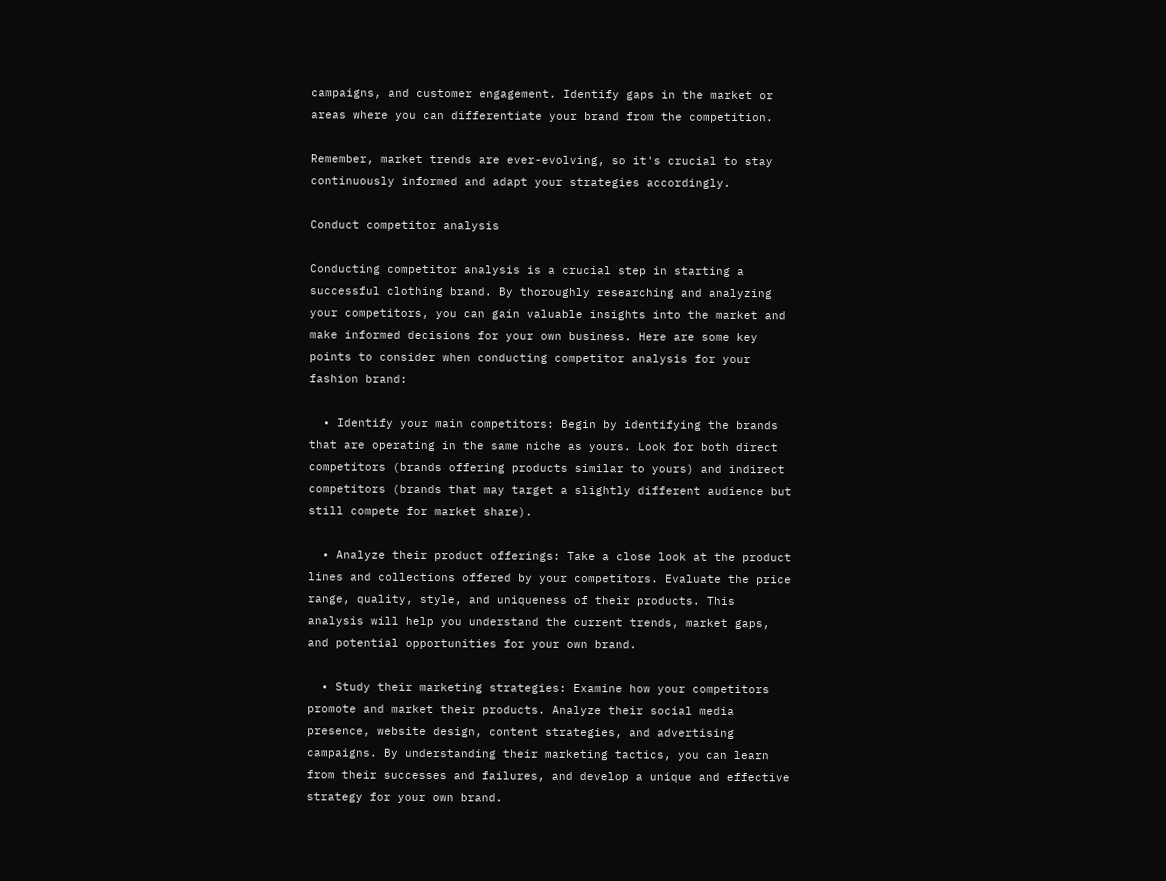campaigns, and customer engagement. Identify gaps in the market or areas where you can differentiate your brand from the competition.

Remember, market trends are ever-evolving, so it's crucial to stay continuously informed and adapt your strategies accordingly.

Conduct competitor analysis

Conducting competitor analysis is a crucial step in starting a successful clothing brand. By thoroughly researching and analyzing your competitors, you can gain valuable insights into the market and make informed decisions for your own business. Here are some key points to consider when conducting competitor analysis for your fashion brand:

  • Identify your main competitors: Begin by identifying the brands that are operating in the same niche as yours. Look for both direct competitors (brands offering products similar to yours) and indirect competitors (brands that may target a slightly different audience but still compete for market share).

  • Analyze their product offerings: Take a close look at the product lines and collections offered by your competitors. Evaluate the price range, quality, style, and uniqueness of their products. This analysis will help you understand the current trends, market gaps, and potential opportunities for your own brand.

  • Study their marketing strategies: Examine how your competitors promote and market their products. Analyze their social media presence, website design, content strategies, and advertising campaigns. By understanding their marketing tactics, you can learn from their successes and failures, and develop a unique and effective strategy for your own brand.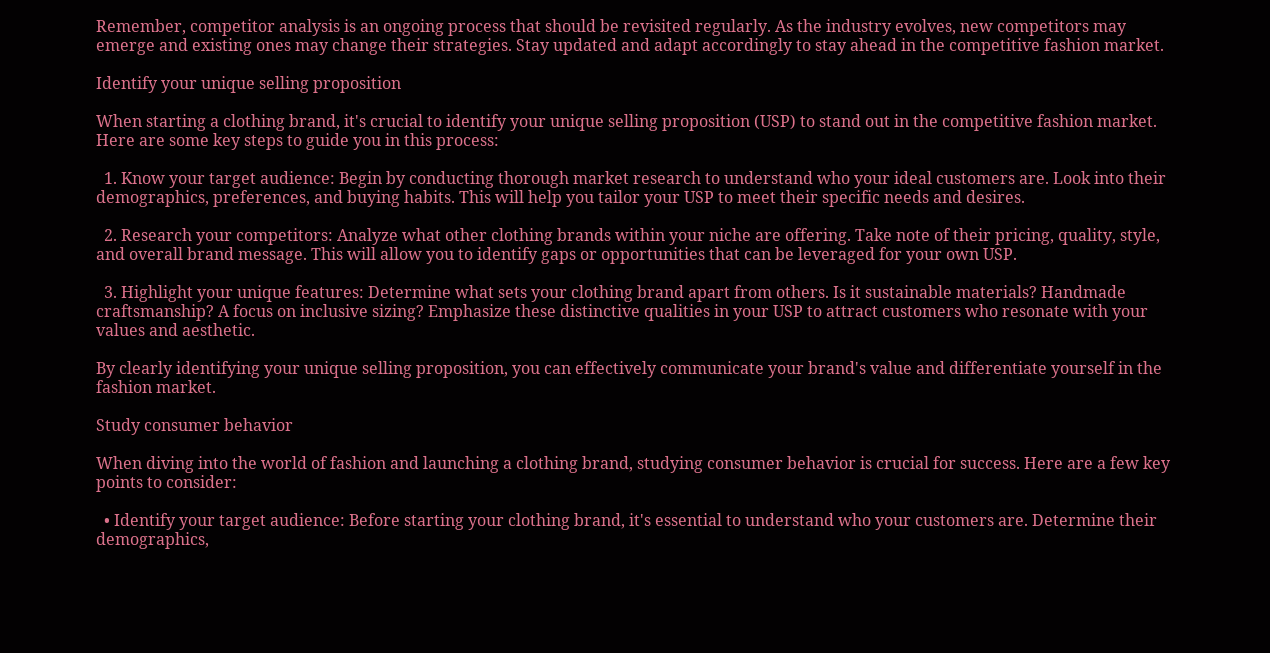Remember, competitor analysis is an ongoing process that should be revisited regularly. As the industry evolves, new competitors may emerge and existing ones may change their strategies. Stay updated and adapt accordingly to stay ahead in the competitive fashion market.

Identify your unique selling proposition

When starting a clothing brand, it's crucial to identify your unique selling proposition (USP) to stand out in the competitive fashion market. Here are some key steps to guide you in this process:

  1. Know your target audience: Begin by conducting thorough market research to understand who your ideal customers are. Look into their demographics, preferences, and buying habits. This will help you tailor your USP to meet their specific needs and desires.

  2. Research your competitors: Analyze what other clothing brands within your niche are offering. Take note of their pricing, quality, style, and overall brand message. This will allow you to identify gaps or opportunities that can be leveraged for your own USP.

  3. Highlight your unique features: Determine what sets your clothing brand apart from others. Is it sustainable materials? Handmade craftsmanship? A focus on inclusive sizing? Emphasize these distinctive qualities in your USP to attract customers who resonate with your values and aesthetic.

By clearly identifying your unique selling proposition, you can effectively communicate your brand's value and differentiate yourself in the fashion market.

Study consumer behavior

When diving into the world of fashion and launching a clothing brand, studying consumer behavior is crucial for success. Here are a few key points to consider:

  • Identify your target audience: Before starting your clothing brand, it's essential to understand who your customers are. Determine their demographics,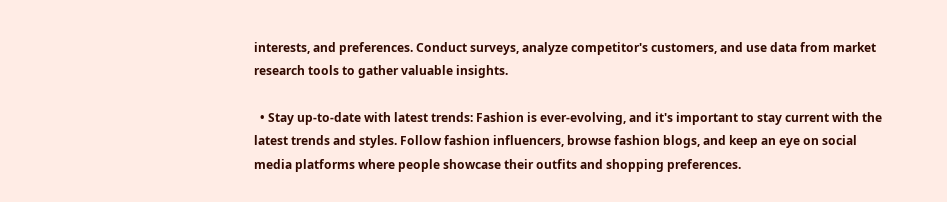interests, and preferences. Conduct surveys, analyze competitor's customers, and use data from market research tools to gather valuable insights.

  • Stay up-to-date with latest trends: Fashion is ever-evolving, and it's important to stay current with the latest trends and styles. Follow fashion influencers, browse fashion blogs, and keep an eye on social media platforms where people showcase their outfits and shopping preferences.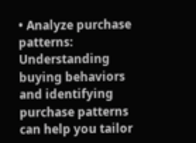• Analyze purchase patterns: Understanding buying behaviors and identifying purchase patterns can help you tailor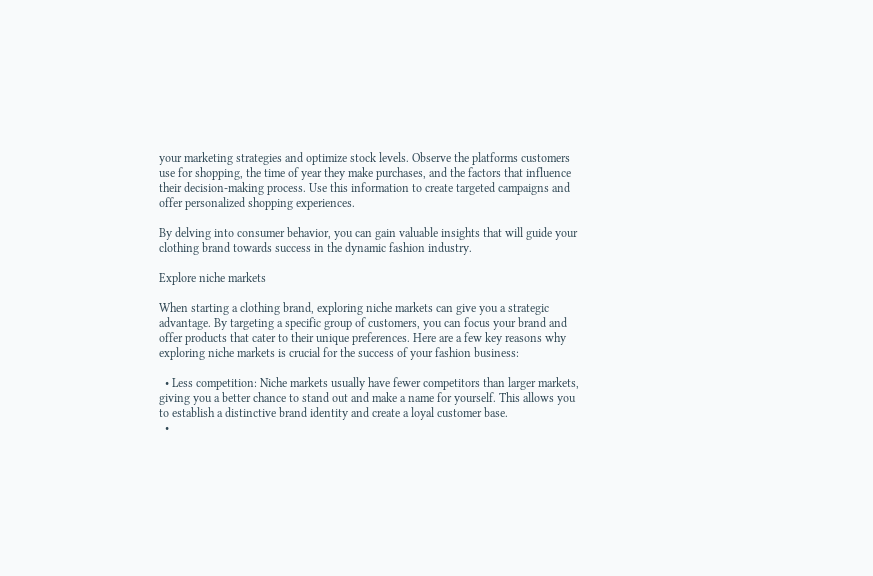your marketing strategies and optimize stock levels. Observe the platforms customers use for shopping, the time of year they make purchases, and the factors that influence their decision-making process. Use this information to create targeted campaigns and offer personalized shopping experiences.

By delving into consumer behavior, you can gain valuable insights that will guide your clothing brand towards success in the dynamic fashion industry.

Explore niche markets

When starting a clothing brand, exploring niche markets can give you a strategic advantage. By targeting a specific group of customers, you can focus your brand and offer products that cater to their unique preferences. Here are a few key reasons why exploring niche markets is crucial for the success of your fashion business:

  • Less competition: Niche markets usually have fewer competitors than larger markets, giving you a better chance to stand out and make a name for yourself. This allows you to establish a distinctive brand identity and create a loyal customer base.
  •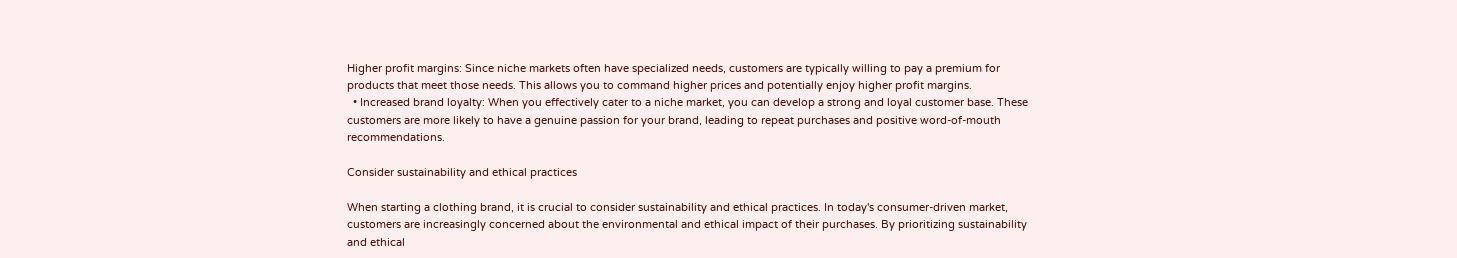Higher profit margins: Since niche markets often have specialized needs, customers are typically willing to pay a premium for products that meet those needs. This allows you to command higher prices and potentially enjoy higher profit margins.
  • Increased brand loyalty: When you effectively cater to a niche market, you can develop a strong and loyal customer base. These customers are more likely to have a genuine passion for your brand, leading to repeat purchases and positive word-of-mouth recommendations.

Consider sustainability and ethical practices

When starting a clothing brand, it is crucial to consider sustainability and ethical practices. In today's consumer-driven market, customers are increasingly concerned about the environmental and ethical impact of their purchases. By prioritizing sustainability and ethical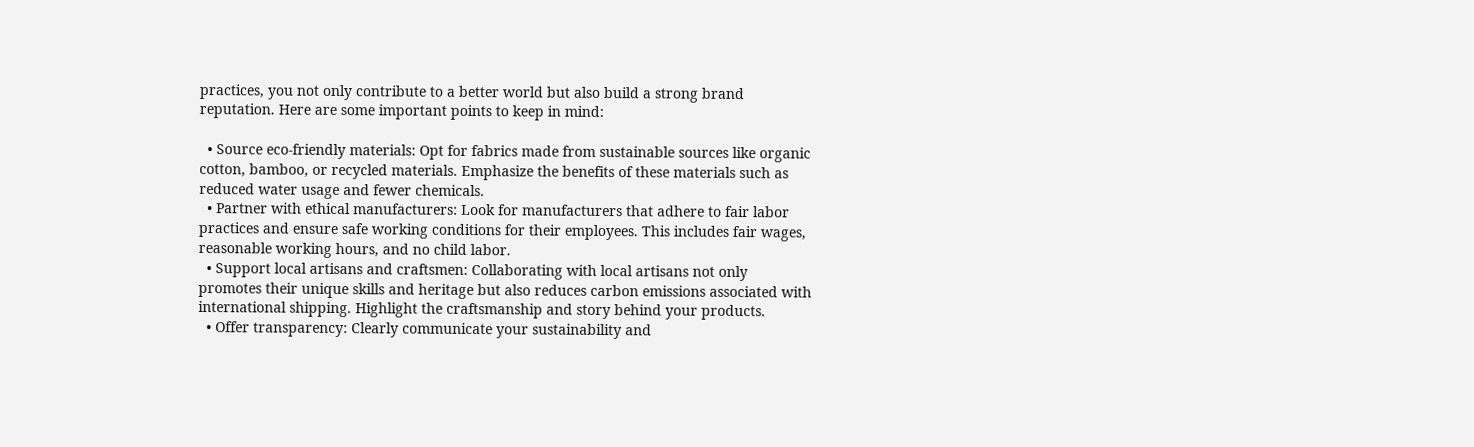practices, you not only contribute to a better world but also build a strong brand reputation. Here are some important points to keep in mind:

  • Source eco-friendly materials: Opt for fabrics made from sustainable sources like organic cotton, bamboo, or recycled materials. Emphasize the benefits of these materials such as reduced water usage and fewer chemicals.
  • Partner with ethical manufacturers: Look for manufacturers that adhere to fair labor practices and ensure safe working conditions for their employees. This includes fair wages, reasonable working hours, and no child labor.
  • Support local artisans and craftsmen: Collaborating with local artisans not only promotes their unique skills and heritage but also reduces carbon emissions associated with international shipping. Highlight the craftsmanship and story behind your products.
  • Offer transparency: Clearly communicate your sustainability and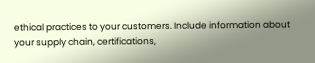ethical practices to your customers. Include information about your supply chain, certifications,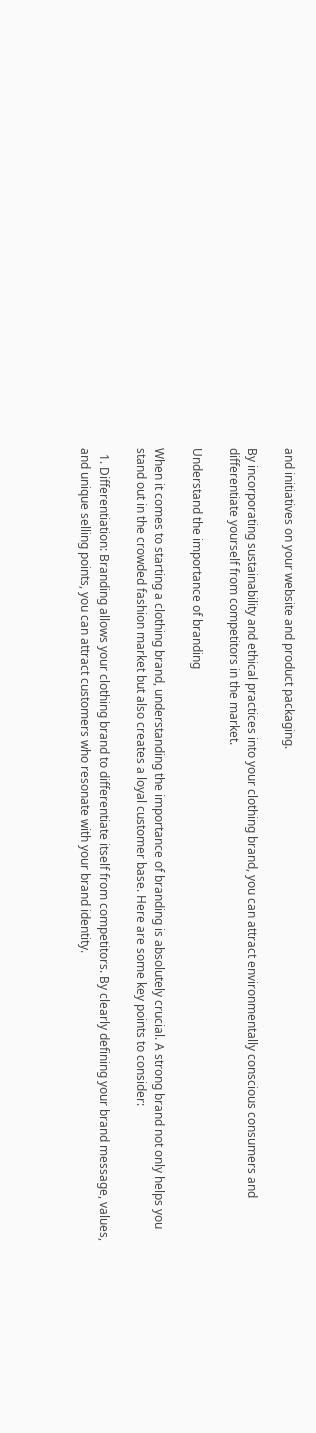and initiatives on your website and product packaging.

By incorporating sustainability and ethical practices into your clothing brand, you can attract environmentally conscious consumers and differentiate yourself from competitors in the market.

Understand the importance of branding

When it comes to starting a clothing brand, understanding the importance of branding is absolutely crucial. A strong brand not only helps you stand out in the crowded fashion market but also creates a loyal customer base. Here are some key points to consider:

  1. Differentiation: Branding allows your clothing brand to differentiate itself from competitors. By clearly defining your brand message, values, and unique selling points, you can attract customers who resonate with your brand identity.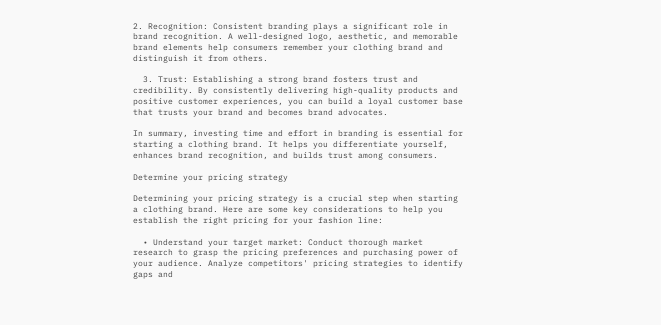2. Recognition: Consistent branding plays a significant role in brand recognition. A well-designed logo, aesthetic, and memorable brand elements help consumers remember your clothing brand and distinguish it from others.

  3. Trust: Establishing a strong brand fosters trust and credibility. By consistently delivering high-quality products and positive customer experiences, you can build a loyal customer base that trusts your brand and becomes brand advocates.

In summary, investing time and effort in branding is essential for starting a clothing brand. It helps you differentiate yourself, enhances brand recognition, and builds trust among consumers.

Determine your pricing strategy

Determining your pricing strategy is a crucial step when starting a clothing brand. Here are some key considerations to help you establish the right pricing for your fashion line:

  • Understand your target market: Conduct thorough market research to grasp the pricing preferences and purchasing power of your audience. Analyze competitors' pricing strategies to identify gaps and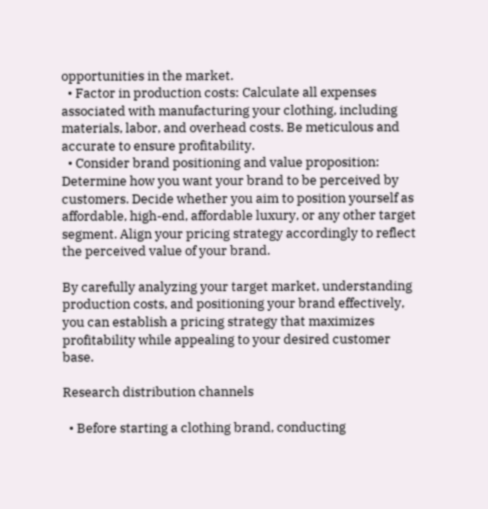opportunities in the market.
  • Factor in production costs: Calculate all expenses associated with manufacturing your clothing, including materials, labor, and overhead costs. Be meticulous and accurate to ensure profitability.
  • Consider brand positioning and value proposition: Determine how you want your brand to be perceived by customers. Decide whether you aim to position yourself as affordable, high-end, affordable luxury, or any other target segment. Align your pricing strategy accordingly to reflect the perceived value of your brand.

By carefully analyzing your target market, understanding production costs, and positioning your brand effectively, you can establish a pricing strategy that maximizes profitability while appealing to your desired customer base.

Research distribution channels

  • Before starting a clothing brand, conducting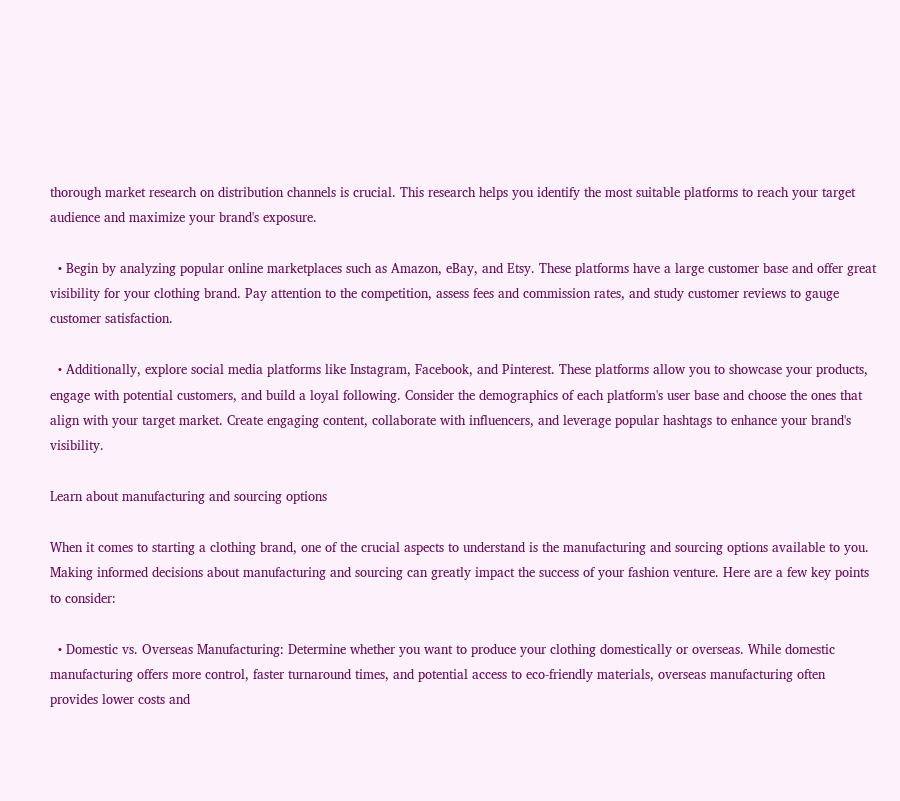thorough market research on distribution channels is crucial. This research helps you identify the most suitable platforms to reach your target audience and maximize your brand's exposure.

  • Begin by analyzing popular online marketplaces such as Amazon, eBay, and Etsy. These platforms have a large customer base and offer great visibility for your clothing brand. Pay attention to the competition, assess fees and commission rates, and study customer reviews to gauge customer satisfaction.

  • Additionally, explore social media platforms like Instagram, Facebook, and Pinterest. These platforms allow you to showcase your products, engage with potential customers, and build a loyal following. Consider the demographics of each platform's user base and choose the ones that align with your target market. Create engaging content, collaborate with influencers, and leverage popular hashtags to enhance your brand's visibility.

Learn about manufacturing and sourcing options

When it comes to starting a clothing brand, one of the crucial aspects to understand is the manufacturing and sourcing options available to you. Making informed decisions about manufacturing and sourcing can greatly impact the success of your fashion venture. Here are a few key points to consider:

  • Domestic vs. Overseas Manufacturing: Determine whether you want to produce your clothing domestically or overseas. While domestic manufacturing offers more control, faster turnaround times, and potential access to eco-friendly materials, overseas manufacturing often provides lower costs and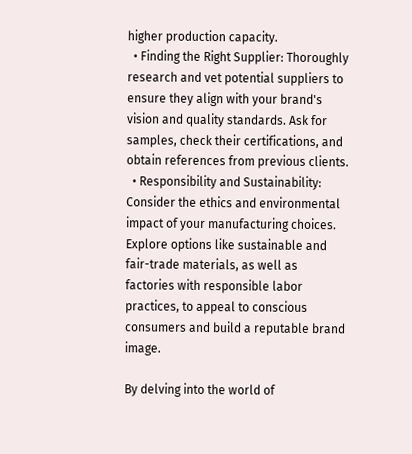higher production capacity.
  • Finding the Right Supplier: Thoroughly research and vet potential suppliers to ensure they align with your brand's vision and quality standards. Ask for samples, check their certifications, and obtain references from previous clients.
  • Responsibility and Sustainability: Consider the ethics and environmental impact of your manufacturing choices. Explore options like sustainable and fair-trade materials, as well as factories with responsible labor practices, to appeal to conscious consumers and build a reputable brand image.

By delving into the world of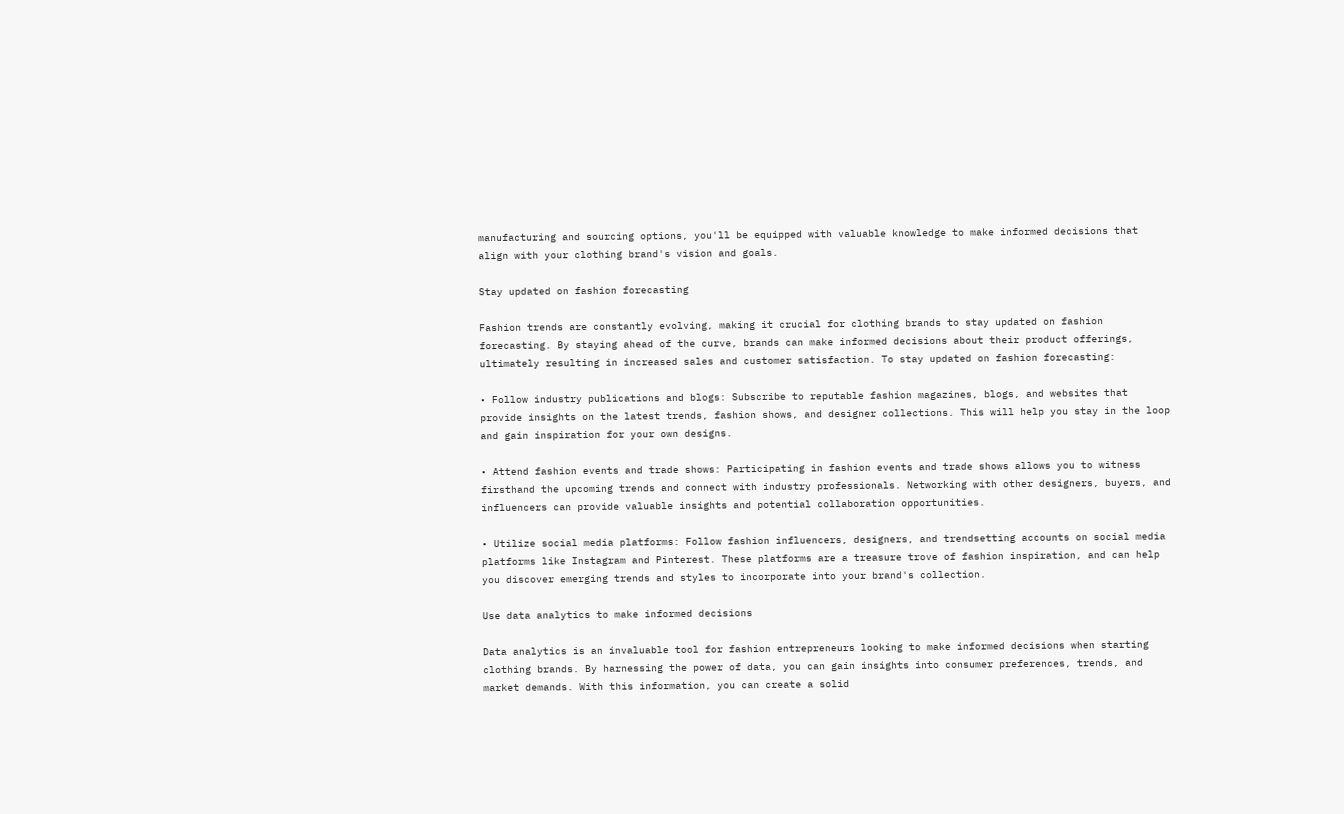manufacturing and sourcing options, you'll be equipped with valuable knowledge to make informed decisions that align with your clothing brand's vision and goals.

Stay updated on fashion forecasting

Fashion trends are constantly evolving, making it crucial for clothing brands to stay updated on fashion forecasting. By staying ahead of the curve, brands can make informed decisions about their product offerings, ultimately resulting in increased sales and customer satisfaction. To stay updated on fashion forecasting:

• Follow industry publications and blogs: Subscribe to reputable fashion magazines, blogs, and websites that provide insights on the latest trends, fashion shows, and designer collections. This will help you stay in the loop and gain inspiration for your own designs.

• Attend fashion events and trade shows: Participating in fashion events and trade shows allows you to witness firsthand the upcoming trends and connect with industry professionals. Networking with other designers, buyers, and influencers can provide valuable insights and potential collaboration opportunities.

• Utilize social media platforms: Follow fashion influencers, designers, and trendsetting accounts on social media platforms like Instagram and Pinterest. These platforms are a treasure trove of fashion inspiration, and can help you discover emerging trends and styles to incorporate into your brand's collection.

Use data analytics to make informed decisions

Data analytics is an invaluable tool for fashion entrepreneurs looking to make informed decisions when starting clothing brands. By harnessing the power of data, you can gain insights into consumer preferences, trends, and market demands. With this information, you can create a solid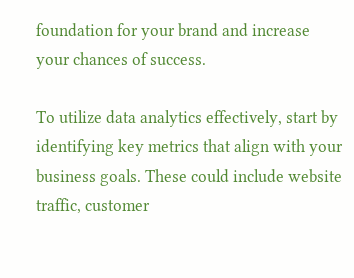foundation for your brand and increase your chances of success.

To utilize data analytics effectively, start by identifying key metrics that align with your business goals. These could include website traffic, customer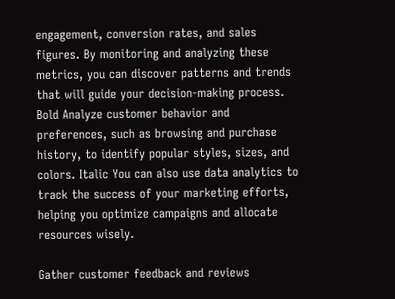engagement, conversion rates, and sales figures. By monitoring and analyzing these metrics, you can discover patterns and trends that will guide your decision-making process. Bold Analyze customer behavior and preferences, such as browsing and purchase history, to identify popular styles, sizes, and colors. Italic You can also use data analytics to track the success of your marketing efforts, helping you optimize campaigns and allocate resources wisely.

Gather customer feedback and reviews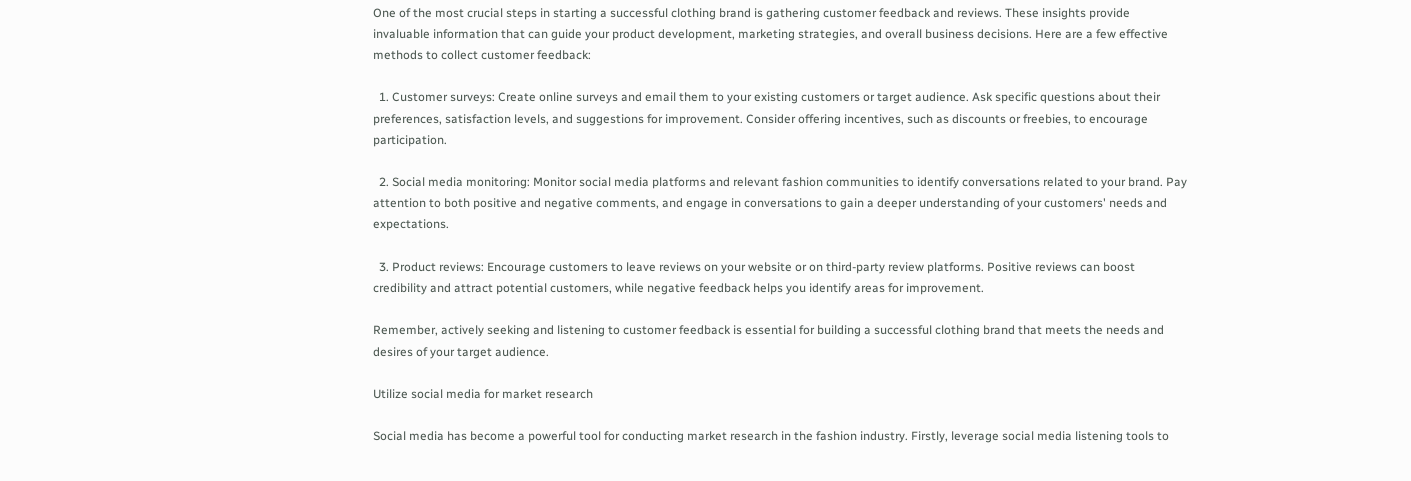One of the most crucial steps in starting a successful clothing brand is gathering customer feedback and reviews. These insights provide invaluable information that can guide your product development, marketing strategies, and overall business decisions. Here are a few effective methods to collect customer feedback:

  1. Customer surveys: Create online surveys and email them to your existing customers or target audience. Ask specific questions about their preferences, satisfaction levels, and suggestions for improvement. Consider offering incentives, such as discounts or freebies, to encourage participation.

  2. Social media monitoring: Monitor social media platforms and relevant fashion communities to identify conversations related to your brand. Pay attention to both positive and negative comments, and engage in conversations to gain a deeper understanding of your customers' needs and expectations.

  3. Product reviews: Encourage customers to leave reviews on your website or on third-party review platforms. Positive reviews can boost credibility and attract potential customers, while negative feedback helps you identify areas for improvement.

Remember, actively seeking and listening to customer feedback is essential for building a successful clothing brand that meets the needs and desires of your target audience.

Utilize social media for market research

Social media has become a powerful tool for conducting market research in the fashion industry. Firstly, leverage social media listening tools to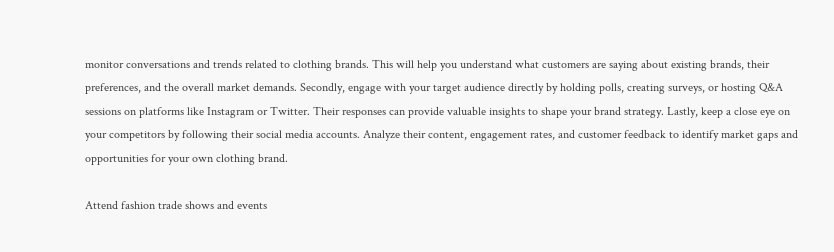monitor conversations and trends related to clothing brands. This will help you understand what customers are saying about existing brands, their preferences, and the overall market demands. Secondly, engage with your target audience directly by holding polls, creating surveys, or hosting Q&A sessions on platforms like Instagram or Twitter. Their responses can provide valuable insights to shape your brand strategy. Lastly, keep a close eye on your competitors by following their social media accounts. Analyze their content, engagement rates, and customer feedback to identify market gaps and opportunities for your own clothing brand.

Attend fashion trade shows and events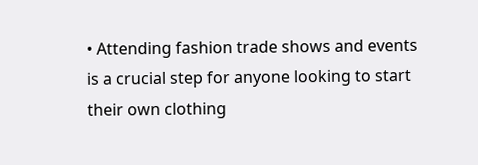• Attending fashion trade shows and events is a crucial step for anyone looking to start their own clothing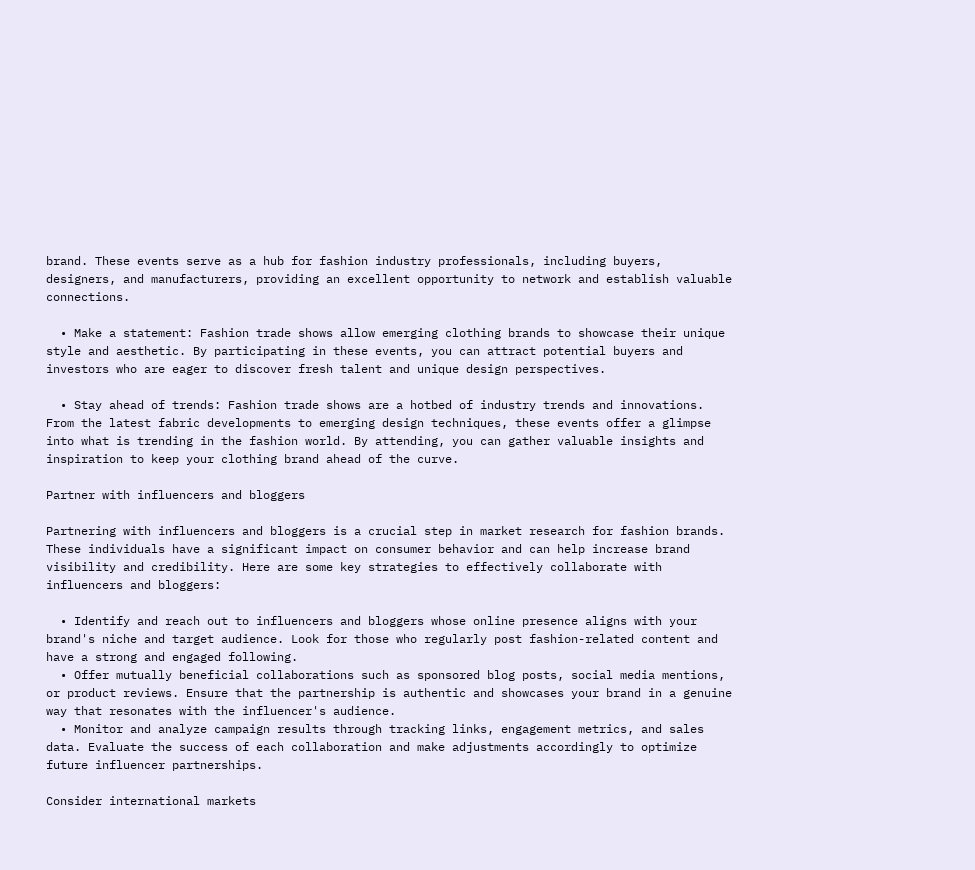brand. These events serve as a hub for fashion industry professionals, including buyers, designers, and manufacturers, providing an excellent opportunity to network and establish valuable connections.

  • Make a statement: Fashion trade shows allow emerging clothing brands to showcase their unique style and aesthetic. By participating in these events, you can attract potential buyers and investors who are eager to discover fresh talent and unique design perspectives.

  • Stay ahead of trends: Fashion trade shows are a hotbed of industry trends and innovations. From the latest fabric developments to emerging design techniques, these events offer a glimpse into what is trending in the fashion world. By attending, you can gather valuable insights and inspiration to keep your clothing brand ahead of the curve.

Partner with influencers and bloggers

Partnering with influencers and bloggers is a crucial step in market research for fashion brands. These individuals have a significant impact on consumer behavior and can help increase brand visibility and credibility. Here are some key strategies to effectively collaborate with influencers and bloggers:

  • Identify and reach out to influencers and bloggers whose online presence aligns with your brand's niche and target audience. Look for those who regularly post fashion-related content and have a strong and engaged following.
  • Offer mutually beneficial collaborations such as sponsored blog posts, social media mentions, or product reviews. Ensure that the partnership is authentic and showcases your brand in a genuine way that resonates with the influencer's audience.
  • Monitor and analyze campaign results through tracking links, engagement metrics, and sales data. Evaluate the success of each collaboration and make adjustments accordingly to optimize future influencer partnerships.

Consider international markets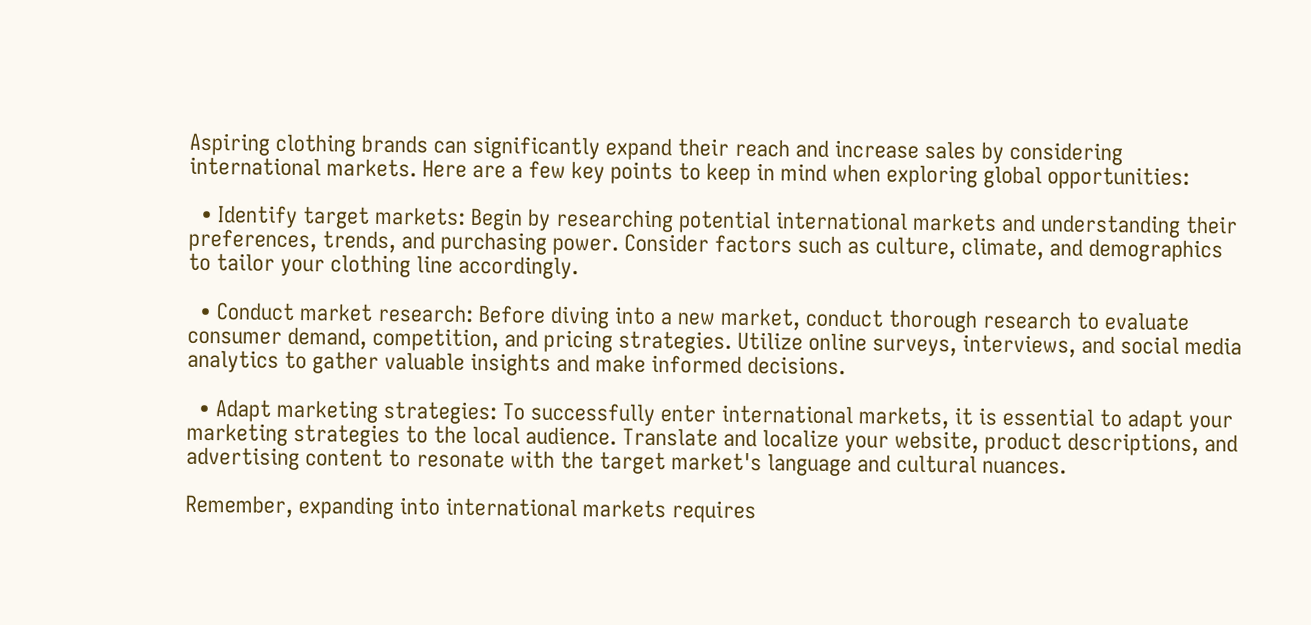Aspiring clothing brands can significantly expand their reach and increase sales by considering international markets. Here are a few key points to keep in mind when exploring global opportunities:

  • Identify target markets: Begin by researching potential international markets and understanding their preferences, trends, and purchasing power. Consider factors such as culture, climate, and demographics to tailor your clothing line accordingly.

  • Conduct market research: Before diving into a new market, conduct thorough research to evaluate consumer demand, competition, and pricing strategies. Utilize online surveys, interviews, and social media analytics to gather valuable insights and make informed decisions.

  • Adapt marketing strategies: To successfully enter international markets, it is essential to adapt your marketing strategies to the local audience. Translate and localize your website, product descriptions, and advertising content to resonate with the target market's language and cultural nuances.

Remember, expanding into international markets requires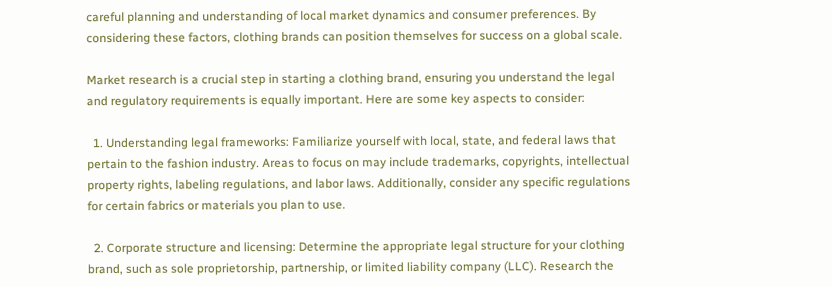careful planning and understanding of local market dynamics and consumer preferences. By considering these factors, clothing brands can position themselves for success on a global scale.

Market research is a crucial step in starting a clothing brand, ensuring you understand the legal and regulatory requirements is equally important. Here are some key aspects to consider:

  1. Understanding legal frameworks: Familiarize yourself with local, state, and federal laws that pertain to the fashion industry. Areas to focus on may include trademarks, copyrights, intellectual property rights, labeling regulations, and labor laws. Additionally, consider any specific regulations for certain fabrics or materials you plan to use.

  2. Corporate structure and licensing: Determine the appropriate legal structure for your clothing brand, such as sole proprietorship, partnership, or limited liability company (LLC). Research the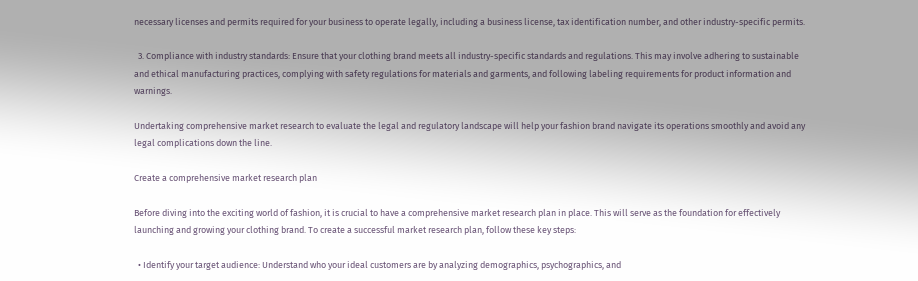necessary licenses and permits required for your business to operate legally, including a business license, tax identification number, and other industry-specific permits.

  3. Compliance with industry standards: Ensure that your clothing brand meets all industry-specific standards and regulations. This may involve adhering to sustainable and ethical manufacturing practices, complying with safety regulations for materials and garments, and following labeling requirements for product information and warnings.

Undertaking comprehensive market research to evaluate the legal and regulatory landscape will help your fashion brand navigate its operations smoothly and avoid any legal complications down the line.

Create a comprehensive market research plan

Before diving into the exciting world of fashion, it is crucial to have a comprehensive market research plan in place. This will serve as the foundation for effectively launching and growing your clothing brand. To create a successful market research plan, follow these key steps:

  • Identify your target audience: Understand who your ideal customers are by analyzing demographics, psychographics, and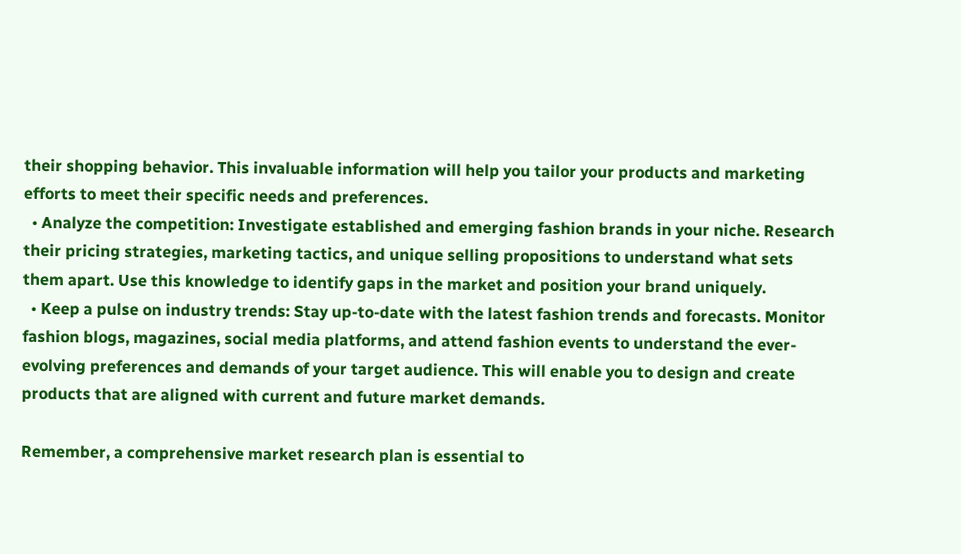their shopping behavior. This invaluable information will help you tailor your products and marketing efforts to meet their specific needs and preferences.
  • Analyze the competition: Investigate established and emerging fashion brands in your niche. Research their pricing strategies, marketing tactics, and unique selling propositions to understand what sets them apart. Use this knowledge to identify gaps in the market and position your brand uniquely.
  • Keep a pulse on industry trends: Stay up-to-date with the latest fashion trends and forecasts. Monitor fashion blogs, magazines, social media platforms, and attend fashion events to understand the ever-evolving preferences and demands of your target audience. This will enable you to design and create products that are aligned with current and future market demands.

Remember, a comprehensive market research plan is essential to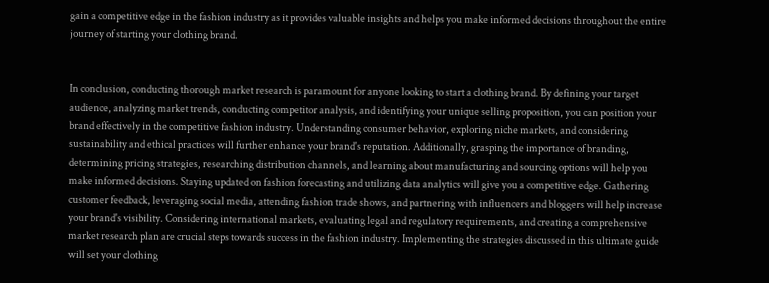gain a competitive edge in the fashion industry as it provides valuable insights and helps you make informed decisions throughout the entire journey of starting your clothing brand.


In conclusion, conducting thorough market research is paramount for anyone looking to start a clothing brand. By defining your target audience, analyzing market trends, conducting competitor analysis, and identifying your unique selling proposition, you can position your brand effectively in the competitive fashion industry. Understanding consumer behavior, exploring niche markets, and considering sustainability and ethical practices will further enhance your brand's reputation. Additionally, grasping the importance of branding, determining pricing strategies, researching distribution channels, and learning about manufacturing and sourcing options will help you make informed decisions. Staying updated on fashion forecasting and utilizing data analytics will give you a competitive edge. Gathering customer feedback, leveraging social media, attending fashion trade shows, and partnering with influencers and bloggers will help increase your brand's visibility. Considering international markets, evaluating legal and regulatory requirements, and creating a comprehensive market research plan are crucial steps towards success in the fashion industry. Implementing the strategies discussed in this ultimate guide will set your clothing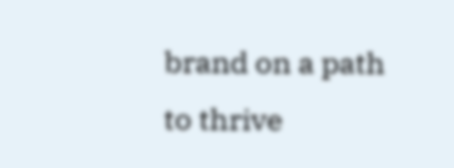brand on a path to thrive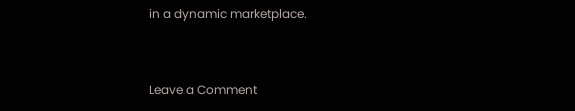in a dynamic marketplace.


Leave a Comment